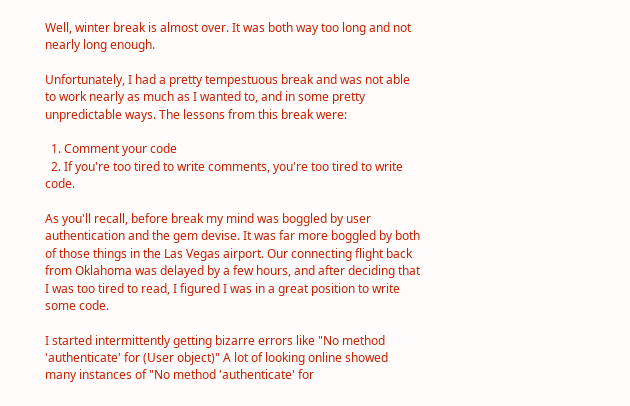Well, winter break is almost over. It was both way too long and not nearly long enough.

Unfortunately, I had a pretty tempestuous break and was not able to work nearly as much as I wanted to, and in some pretty unpredictable ways. The lessons from this break were:

  1. Comment your code
  2. If you're too tired to write comments, you're too tired to write code.

As you'll recall, before break my mind was boggled by user authentication and the gem devise. It was far more boggled by both of those things in the Las Vegas airport. Our connecting flight back from Oklahoma was delayed by a few hours, and after deciding that I was too tired to read, I figured I was in a great position to write some code.

I started intermittently getting bizarre errors like "No method 'authenticate' for (User object)" A lot of looking online showed many instances of "No method 'authenticate' for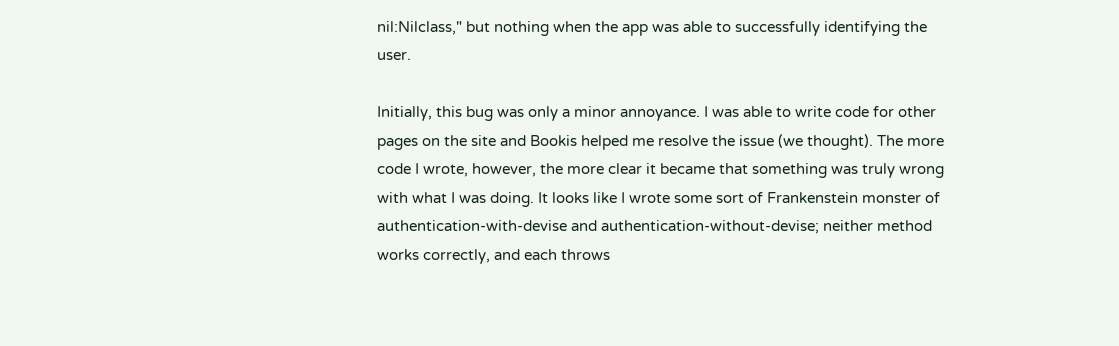nil:Nilclass," but nothing when the app was able to successfully identifying the user.

Initially, this bug was only a minor annoyance. I was able to write code for other pages on the site and Bookis helped me resolve the issue (we thought). The more code I wrote, however, the more clear it became that something was truly wrong with what I was doing. It looks like I wrote some sort of Frankenstein monster of authentication-with-devise and authentication-without-devise; neither method works correctly, and each throws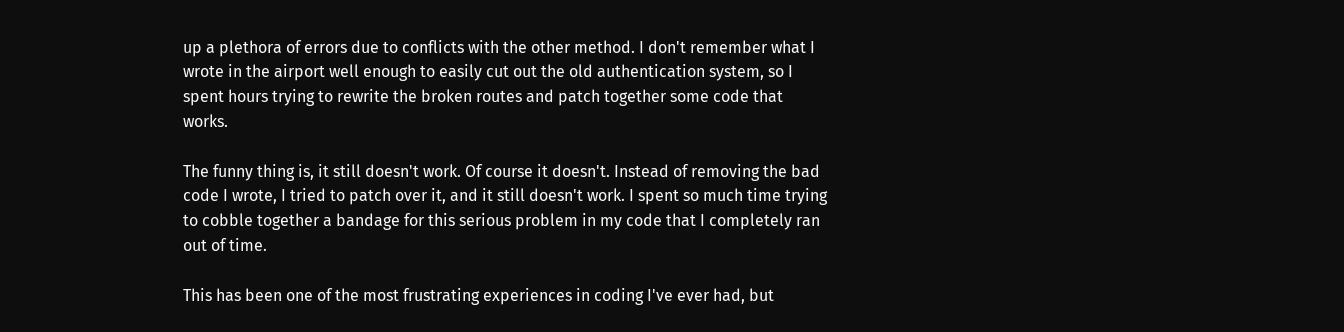up a plethora of errors due to conflicts with the other method. I don't remember what I wrote in the airport well enough to easily cut out the old authentication system, so I spent hours trying to rewrite the broken routes and patch together some code that works.

The funny thing is, it still doesn't work. Of course it doesn't. Instead of removing the bad code I wrote, I tried to patch over it, and it still doesn't work. I spent so much time trying to cobble together a bandage for this serious problem in my code that I completely ran out of time.

This has been one of the most frustrating experiences in coding I've ever had, but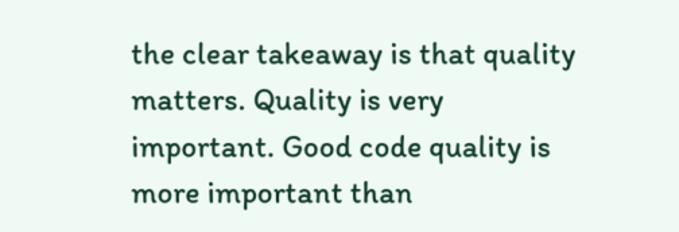the clear takeaway is that quality matters. Quality is very important. Good code quality is more important than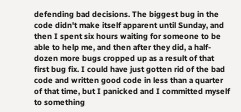defending bad decisions. The biggest bug in the code didn't make itself apparent until Sunday, and then I spent six hours waiting for someone to be able to help me, and then after they did, a half-dozen more bugs cropped up as a result of that first bug fix. I could have just gotten rid of the bad code and written good code in less than a quarter of that time, but I panicked and I committed myself to something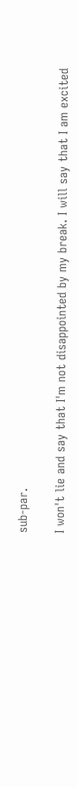sub-par.

I won't lie and say that I'm not disappointed by my break. I will say that I am excited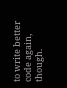to write better code again, though.